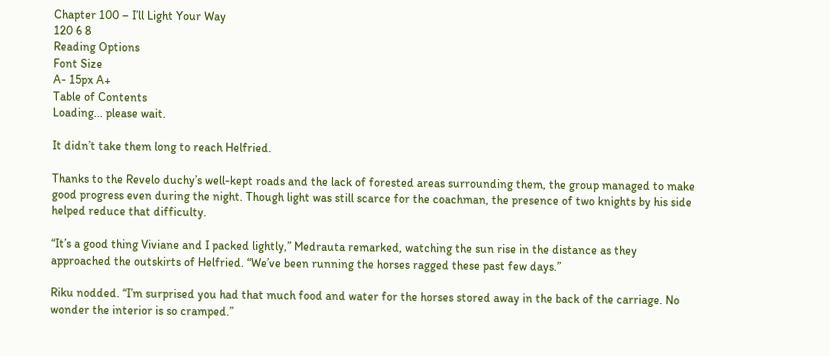Chapter 100 – I’ll Light Your Way
120 6 8
Reading Options
Font Size
A- 15px A+
Table of Contents
Loading... please wait.

It didn’t take them long to reach Helfried.

Thanks to the Revelo duchy’s well-kept roads and the lack of forested areas surrounding them, the group managed to make good progress even during the night. Though light was still scarce for the coachman, the presence of two knights by his side helped reduce that difficulty.

“It’s a good thing Viviane and I packed lightly,” Medrauta remarked, watching the sun rise in the distance as they approached the outskirts of Helfried. “We’ve been running the horses ragged these past few days.”

Riku nodded. “I’m surprised you had that much food and water for the horses stored away in the back of the carriage. No wonder the interior is so cramped.”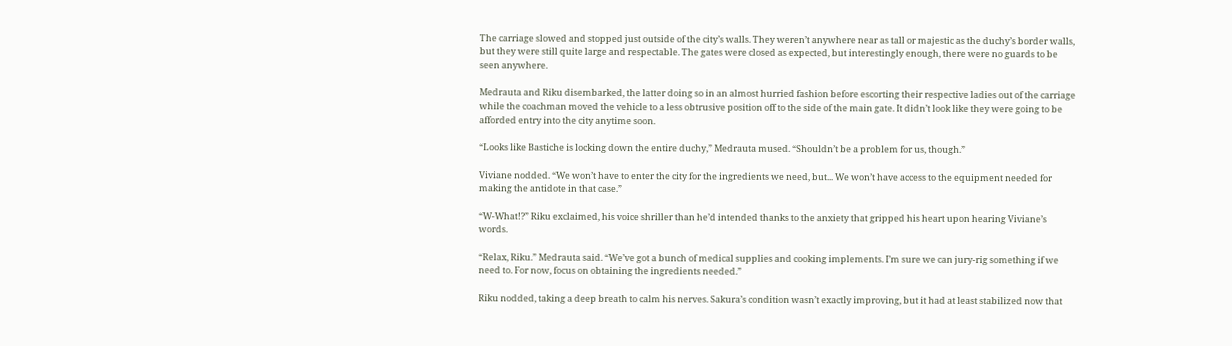The carriage slowed and stopped just outside of the city’s walls. They weren’t anywhere near as tall or majestic as the duchy’s border walls, but they were still quite large and respectable. The gates were closed as expected, but interestingly enough, there were no guards to be seen anywhere.

Medrauta and Riku disembarked, the latter doing so in an almost hurried fashion before escorting their respective ladies out of the carriage while the coachman moved the vehicle to a less obtrusive position off to the side of the main gate. It didn’t look like they were going to be afforded entry into the city anytime soon.

“Looks like Bastiche is locking down the entire duchy,” Medrauta mused. “Shouldn’t be a problem for us, though.”

Viviane nodded. “We won’t have to enter the city for the ingredients we need, but... We won’t have access to the equipment needed for making the antidote in that case.”

“W-What!?” Riku exclaimed, his voice shriller than he’d intended thanks to the anxiety that gripped his heart upon hearing Viviane’s words.

“Relax, Riku.” Medrauta said. “We’ve got a bunch of medical supplies and cooking implements. I’m sure we can jury-rig something if we need to. For now, focus on obtaining the ingredients needed.”

Riku nodded, taking a deep breath to calm his nerves. Sakura’s condition wasn’t exactly improving, but it had at least stabilized now that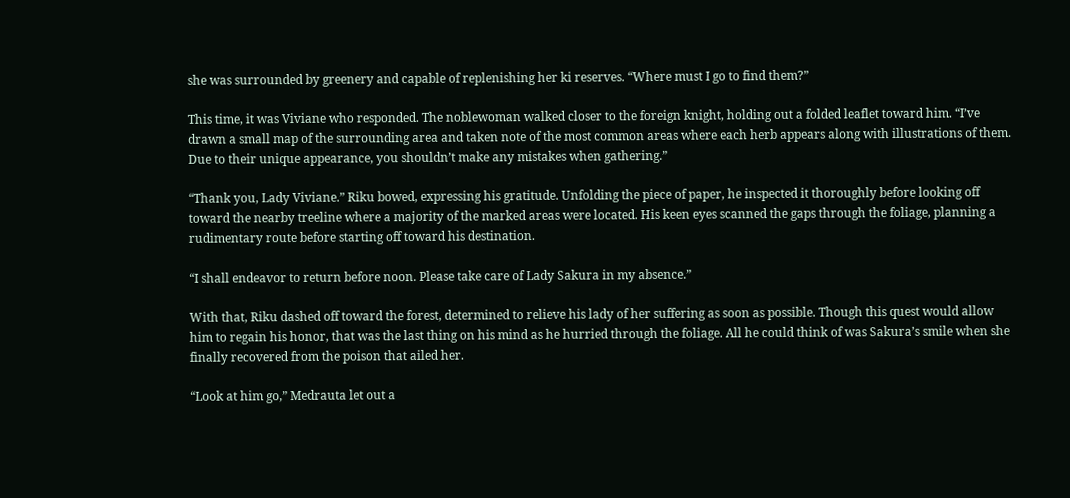she was surrounded by greenery and capable of replenishing her ki reserves. “Where must I go to find them?”

This time, it was Viviane who responded. The noblewoman walked closer to the foreign knight, holding out a folded leaflet toward him. “I’ve drawn a small map of the surrounding area and taken note of the most common areas where each herb appears along with illustrations of them. Due to their unique appearance, you shouldn’t make any mistakes when gathering.”

“Thank you, Lady Viviane.” Riku bowed, expressing his gratitude. Unfolding the piece of paper, he inspected it thoroughly before looking off toward the nearby treeline where a majority of the marked areas were located. His keen eyes scanned the gaps through the foliage, planning a rudimentary route before starting off toward his destination.

“I shall endeavor to return before noon. Please take care of Lady Sakura in my absence.”

With that, Riku dashed off toward the forest, determined to relieve his lady of her suffering as soon as possible. Though this quest would allow him to regain his honor, that was the last thing on his mind as he hurried through the foliage. All he could think of was Sakura’s smile when she finally recovered from the poison that ailed her.

“Look at him go,” Medrauta let out a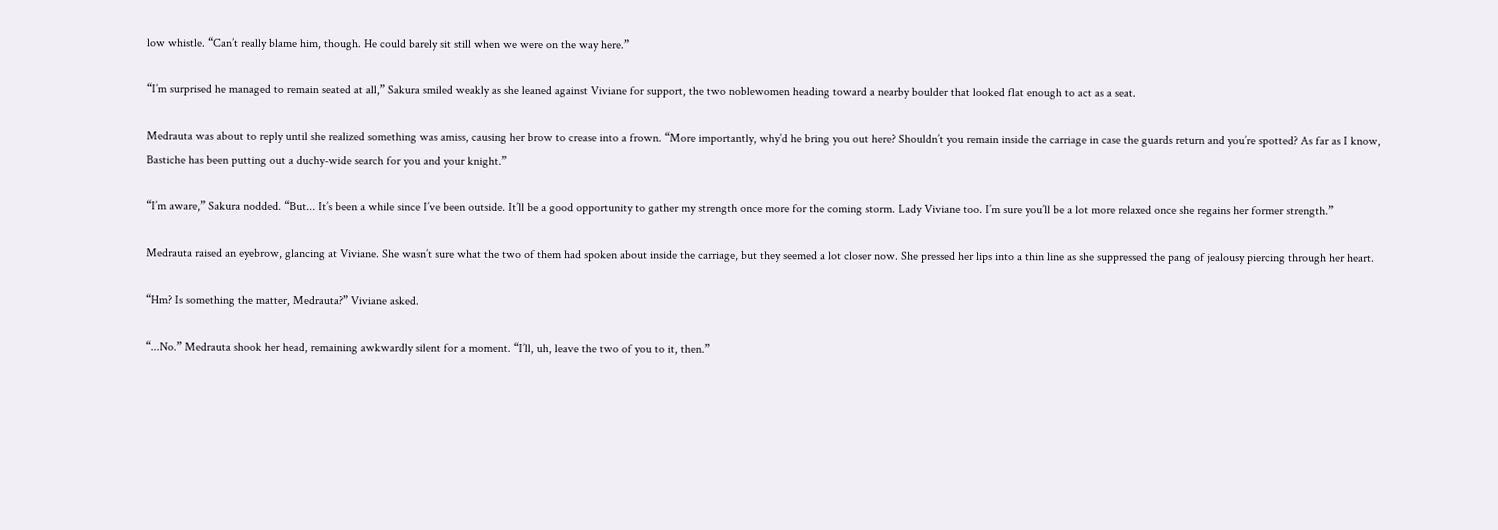low whistle. “Can’t really blame him, though. He could barely sit still when we were on the way here.”

“I’m surprised he managed to remain seated at all,” Sakura smiled weakly as she leaned against Viviane for support, the two noblewomen heading toward a nearby boulder that looked flat enough to act as a seat.

Medrauta was about to reply until she realized something was amiss, causing her brow to crease into a frown. “More importantly, why’d he bring you out here? Shouldn’t you remain inside the carriage in case the guards return and you’re spotted? As far as I know, Bastiche has been putting out a duchy-wide search for you and your knight.”

“I’m aware,” Sakura nodded. “But... It’s been a while since I’ve been outside. It’ll be a good opportunity to gather my strength once more for the coming storm. Lady Viviane too. I’m sure you’ll be a lot more relaxed once she regains her former strength.”

Medrauta raised an eyebrow, glancing at Viviane. She wasn’t sure what the two of them had spoken about inside the carriage, but they seemed a lot closer now. She pressed her lips into a thin line as she suppressed the pang of jealousy piercing through her heart.

“Hm? Is something the matter, Medrauta?” Viviane asked.

“...No.” Medrauta shook her head, remaining awkwardly silent for a moment. “I’ll, uh, leave the two of you to it, then.”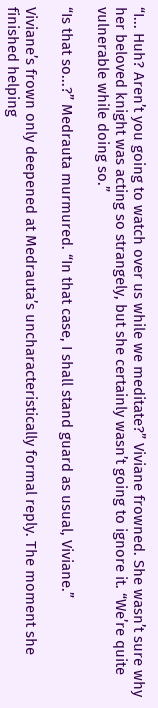“I... Huh? Aren’t you going to watch over us while we meditate?” Viviane frowned. She wasn’t sure why her beloved knight was acting so strangely, but she certainly wasn’t going to ignore it. “We’re quite vulnerable while doing so.”

“Is that so...?” Medrauta murmured. “In that case, I shall stand guard as usual, Viviane.”

Viviane’s frown only deepened at Medrauta’s uncharacteristically formal reply. The moment she finished helping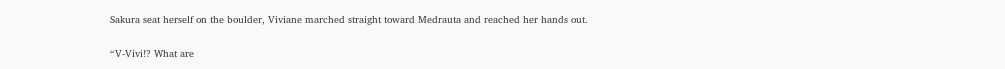Sakura seat herself on the boulder, Viviane marched straight toward Medrauta and reached her hands out.

“V-Vivi!? What are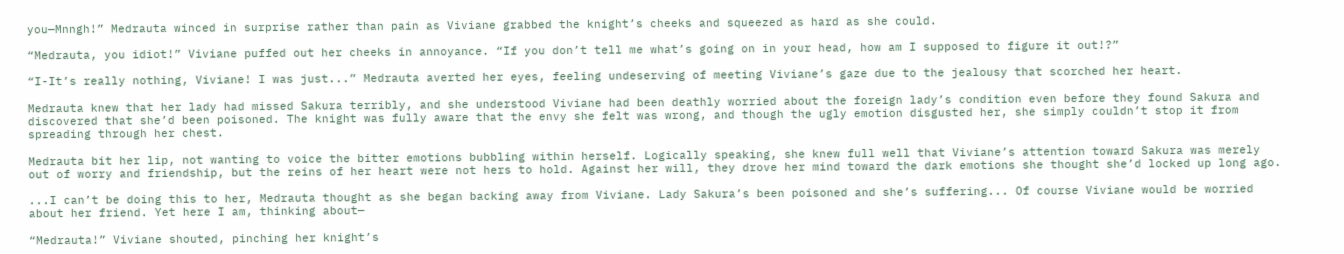you—Mnngh!” Medrauta winced in surprise rather than pain as Viviane grabbed the knight’s cheeks and squeezed as hard as she could.

“Medrauta, you idiot!” Viviane puffed out her cheeks in annoyance. “If you don’t tell me what’s going on in your head, how am I supposed to figure it out!?”

“I-It’s really nothing, Viviane! I was just...” Medrauta averted her eyes, feeling undeserving of meeting Viviane’s gaze due to the jealousy that scorched her heart.

Medrauta knew that her lady had missed Sakura terribly, and she understood Viviane had been deathly worried about the foreign lady’s condition even before they found Sakura and discovered that she’d been poisoned. The knight was fully aware that the envy she felt was wrong, and though the ugly emotion disgusted her, she simply couldn’t stop it from spreading through her chest.

Medrauta bit her lip, not wanting to voice the bitter emotions bubbling within herself. Logically speaking, she knew full well that Viviane’s attention toward Sakura was merely out of worry and friendship, but the reins of her heart were not hers to hold. Against her will, they drove her mind toward the dark emotions she thought she’d locked up long ago.

...I can’t be doing this to her, Medrauta thought as she began backing away from Viviane. Lady Sakura’s been poisoned and she’s suffering... Of course Viviane would be worried about her friend. Yet here I am, thinking about—

“Medrauta!” Viviane shouted, pinching her knight’s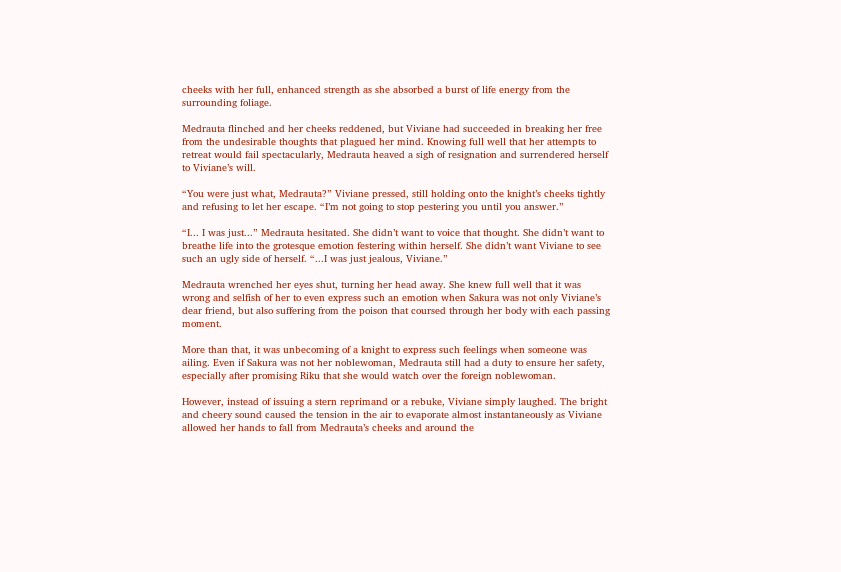cheeks with her full, enhanced strength as she absorbed a burst of life energy from the surrounding foliage.

Medrauta flinched and her cheeks reddened, but Viviane had succeeded in breaking her free from the undesirable thoughts that plagued her mind. Knowing full well that her attempts to retreat would fail spectacularly, Medrauta heaved a sigh of resignation and surrendered herself to Viviane’s will.

“You were just what, Medrauta?” Viviane pressed, still holding onto the knight’s cheeks tightly and refusing to let her escape. “I’m not going to stop pestering you until you answer.”

“I... I was just...” Medrauta hesitated. She didn’t want to voice that thought. She didn’t want to breathe life into the grotesque emotion festering within herself. She didn’t want Viviane to see such an ugly side of herself. “...I was just jealous, Viviane.”

Medrauta wrenched her eyes shut, turning her head away. She knew full well that it was wrong and selfish of her to even express such an emotion when Sakura was not only Viviane’s dear friend, but also suffering from the poison that coursed through her body with each passing moment.

More than that, it was unbecoming of a knight to express such feelings when someone was ailing. Even if Sakura was not her noblewoman, Medrauta still had a duty to ensure her safety, especially after promising Riku that she would watch over the foreign noblewoman.

However, instead of issuing a stern reprimand or a rebuke, Viviane simply laughed. The bright and cheery sound caused the tension in the air to evaporate almost instantaneously as Viviane allowed her hands to fall from Medrauta’s cheeks and around the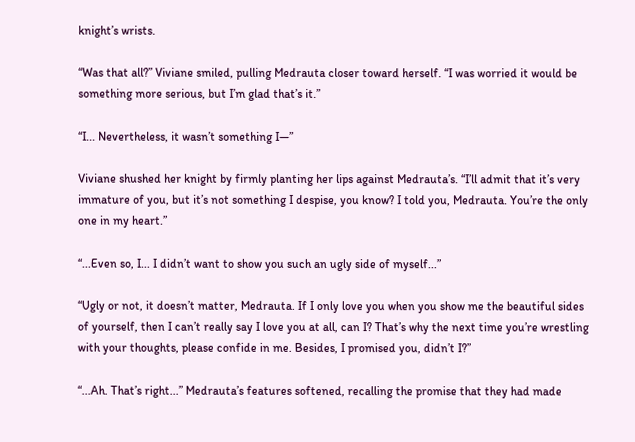knight’s wrists.

“Was that all?” Viviane smiled, pulling Medrauta closer toward herself. “I was worried it would be something more serious, but I’m glad that’s it.”

“I... Nevertheless, it wasn’t something I—”

Viviane shushed her knight by firmly planting her lips against Medrauta’s. “I’ll admit that it’s very immature of you, but it’s not something I despise, you know? I told you, Medrauta. You’re the only one in my heart.”

“...Even so, I... I didn’t want to show you such an ugly side of myself...”

“Ugly or not, it doesn’t matter, Medrauta. If I only love you when you show me the beautiful sides of yourself, then I can’t really say I love you at all, can I? That’s why the next time you’re wrestling with your thoughts, please confide in me. Besides, I promised you, didn’t I?”

“...Ah. That’s right...” Medrauta’s features softened, recalling the promise that they had made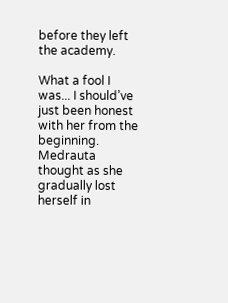before they left the academy.

What a fool I was... I should’ve just been honest with her from the beginning. Medrauta thought as she gradually lost herself in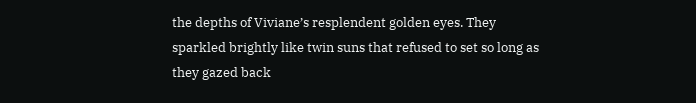the depths of Viviane’s resplendent golden eyes. They sparkled brightly like twin suns that refused to set so long as they gazed back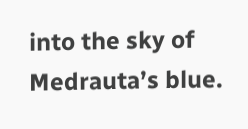into the sky of Medrauta’s blue.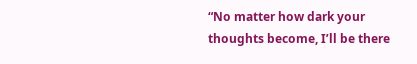“No matter how dark your thoughts become, I’ll be there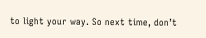to light your way. So next time, don’t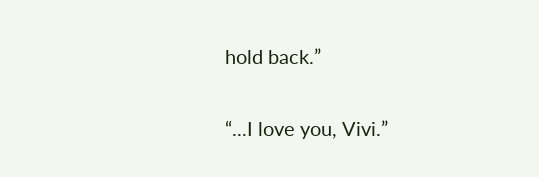hold back.”

“...I love you, Vivi.”